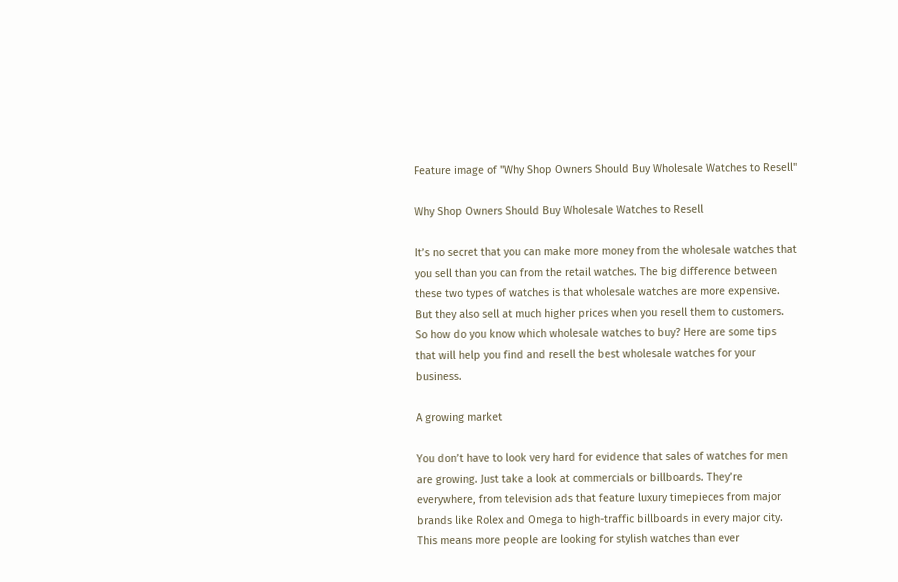Feature image of "Why Shop Owners Should Buy Wholesale Watches to Resell"

Why Shop Owners Should Buy Wholesale Watches to Resell

It’s no secret that you can make more money from the wholesale watches that you sell than you can from the retail watches. The big difference between these two types of watches is that wholesale watches are more expensive. But they also sell at much higher prices when you resell them to customers. So how do you know which wholesale watches to buy? Here are some tips that will help you find and resell the best wholesale watches for your business.

A growing market

You don’t have to look very hard for evidence that sales of watches for men are growing. Just take a look at commercials or billboards. They’re everywhere, from television ads that feature luxury timepieces from major brands like Rolex and Omega to high-traffic billboards in every major city. This means more people are looking for stylish watches than ever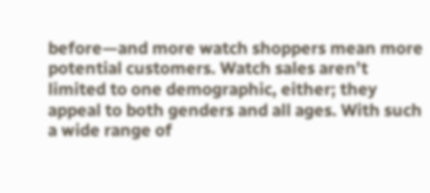before—and more watch shoppers mean more potential customers. Watch sales aren’t limited to one demographic, either; they appeal to both genders and all ages. With such a wide range of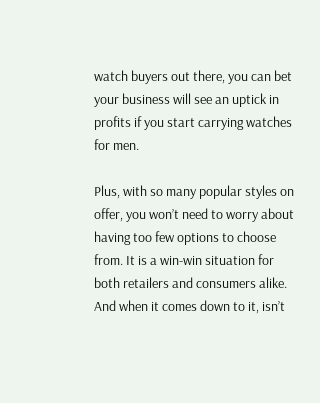watch buyers out there, you can bet your business will see an uptick in profits if you start carrying watches for men.

Plus, with so many popular styles on offer, you won’t need to worry about having too few options to choose from. It is a win-win situation for both retailers and consumers alike. And when it comes down to it, isn’t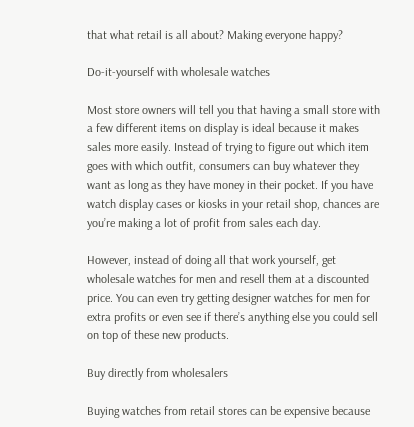that what retail is all about? Making everyone happy?

Do-it-yourself with wholesale watches

Most store owners will tell you that having a small store with a few different items on display is ideal because it makes sales more easily. Instead of trying to figure out which item goes with which outfit, consumers can buy whatever they want as long as they have money in their pocket. If you have watch display cases or kiosks in your retail shop, chances are you’re making a lot of profit from sales each day.

However, instead of doing all that work yourself, get wholesale watches for men and resell them at a discounted price. You can even try getting designer watches for men for extra profits or even see if there’s anything else you could sell on top of these new products.

Buy directly from wholesalers

Buying watches from retail stores can be expensive because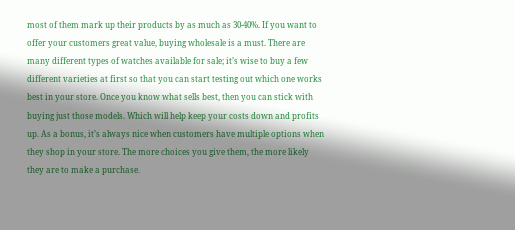most of them mark up their products by as much as 30-40%. If you want to offer your customers great value, buying wholesale is a must. There are many different types of watches available for sale; it’s wise to buy a few different varieties at first so that you can start testing out which one works best in your store. Once you know what sells best, then you can stick with buying just those models. Which will help keep your costs down and profits up. As a bonus, it’s always nice when customers have multiple options when they shop in your store. The more choices you give them, the more likely they are to make a purchase.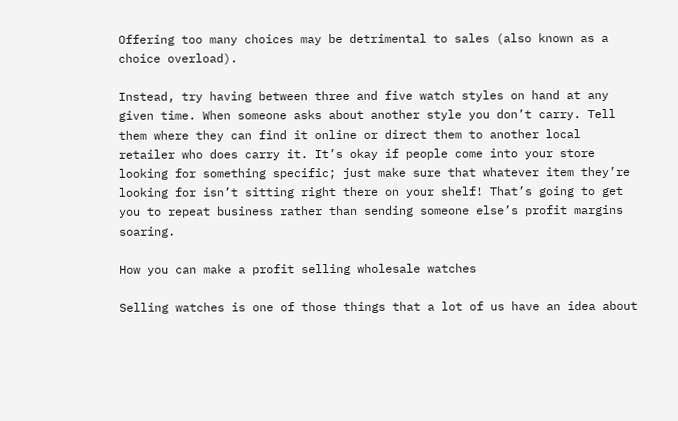Offering too many choices may be detrimental to sales (also known as a choice overload).

Instead, try having between three and five watch styles on hand at any given time. When someone asks about another style you don’t carry. Tell them where they can find it online or direct them to another local retailer who does carry it. It’s okay if people come into your store looking for something specific; just make sure that whatever item they’re looking for isn’t sitting right there on your shelf! That’s going to get you to repeat business rather than sending someone else’s profit margins soaring.

How you can make a profit selling wholesale watches

Selling watches is one of those things that a lot of us have an idea about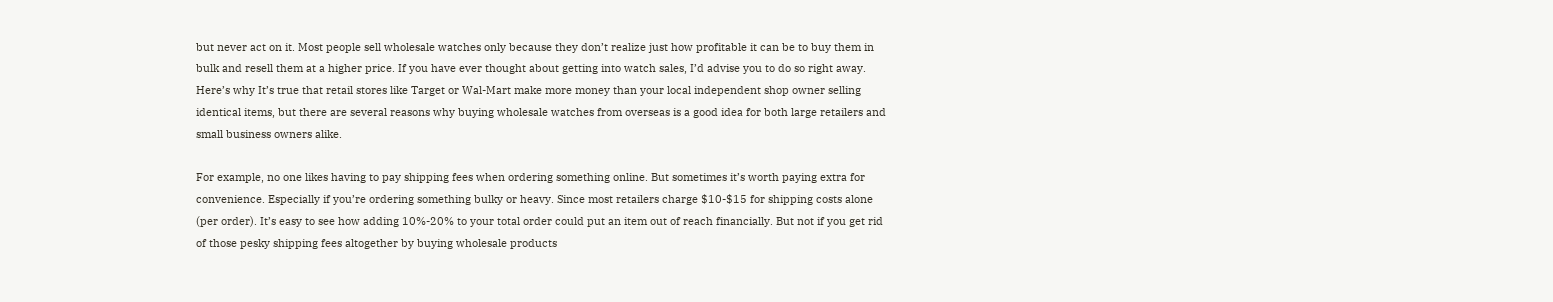but never act on it. Most people sell wholesale watches only because they don’t realize just how profitable it can be to buy them in bulk and resell them at a higher price. If you have ever thought about getting into watch sales, I’d advise you to do so right away. Here’s why It’s true that retail stores like Target or Wal-Mart make more money than your local independent shop owner selling identical items, but there are several reasons why buying wholesale watches from overseas is a good idea for both large retailers and small business owners alike.

For example, no one likes having to pay shipping fees when ordering something online. But sometimes it’s worth paying extra for convenience. Especially if you’re ordering something bulky or heavy. Since most retailers charge $10-$15 for shipping costs alone (per order). It’s easy to see how adding 10%-20% to your total order could put an item out of reach financially. But not if you get rid of those pesky shipping fees altogether by buying wholesale products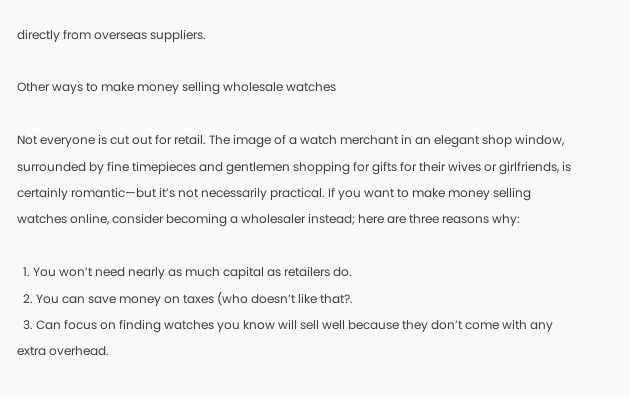directly from overseas suppliers.

Other ways to make money selling wholesale watches

Not everyone is cut out for retail. The image of a watch merchant in an elegant shop window, surrounded by fine timepieces and gentlemen shopping for gifts for their wives or girlfriends, is certainly romantic—but it’s not necessarily practical. If you want to make money selling watches online, consider becoming a wholesaler instead; here are three reasons why:

  1. You won’t need nearly as much capital as retailers do.
  2. You can save money on taxes (who doesn’t like that?.
  3. Can focus on finding watches you know will sell well because they don’t come with any extra overhead.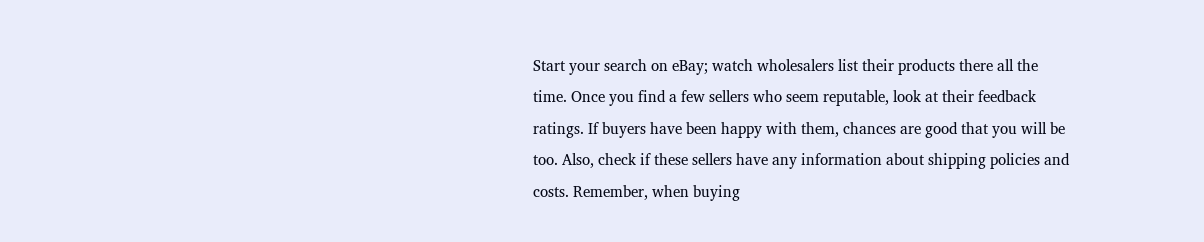Start your search on eBay; watch wholesalers list their products there all the time. Once you find a few sellers who seem reputable, look at their feedback ratings. If buyers have been happy with them, chances are good that you will be too. Also, check if these sellers have any information about shipping policies and costs. Remember, when buying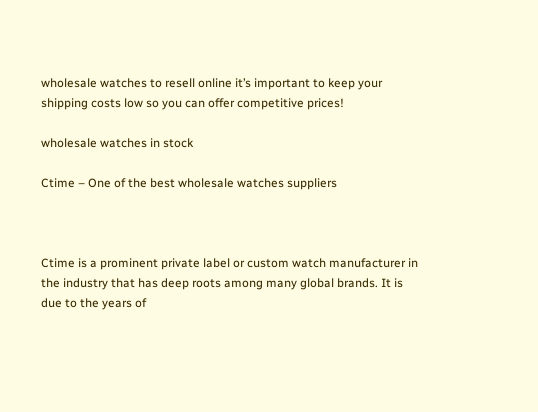wholesale watches to resell online it’s important to keep your shipping costs low so you can offer competitive prices!

wholesale watches in stock

Ctime – One of the best wholesale watches suppliers



Ctime is a prominent private label or custom watch manufacturer in the industry that has deep roots among many global brands. It is due to the years of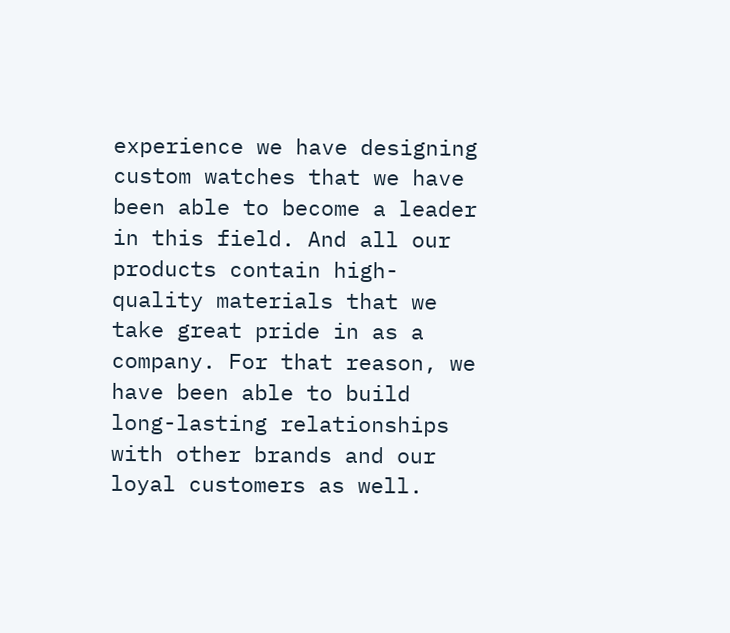experience we have designing custom watches that we have been able to become a leader in this field. And all our products contain high-quality materials that we take great pride in as a company. For that reason, we have been able to build long-lasting relationships with other brands and our loyal customers as well.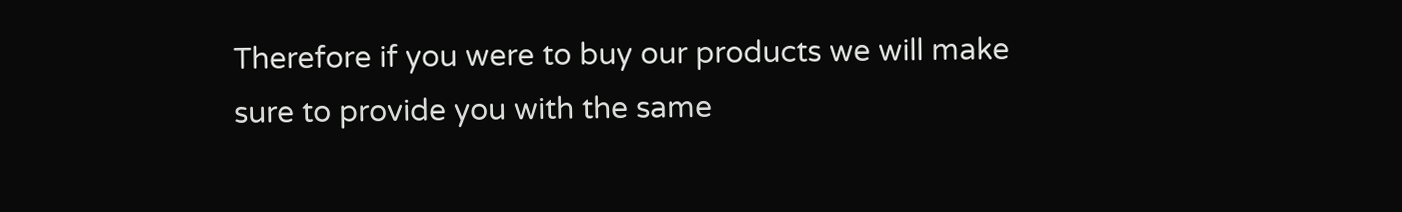Therefore if you were to buy our products we will make sure to provide you with the same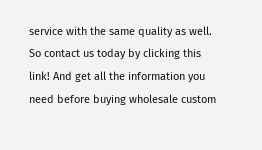service with the same quality as well. So contact us today by clicking this link! And get all the information you need before buying wholesale custom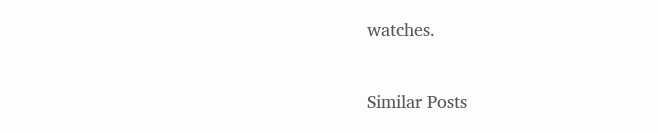watches.

Similar Posts